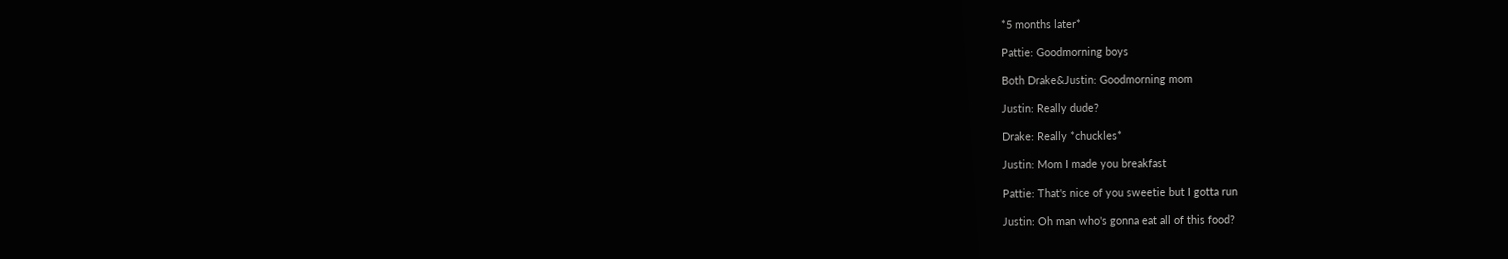*5 months later*

Pattie: Goodmorning boys

Both Drake&Justin: Goodmorning mom

Justin: Really dude?

Drake: Really *chuckles*

Justin: Mom I made you breakfast

Pattie: That's nice of you sweetie but I gotta run

Justin: Oh man who's gonna eat all of this food?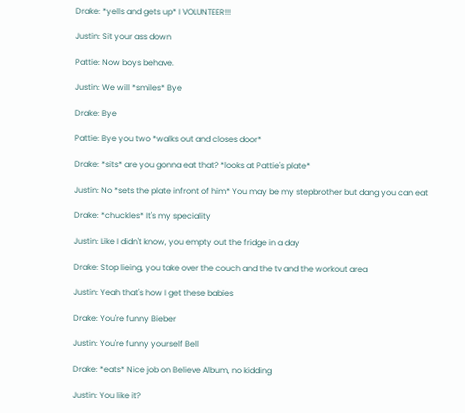Drake: *yells and gets up* I VOLUNTEER!!!

Justin: Sit your ass down

Pattie: Now boys behave.

Justin: We will *smiles* Bye

Drake: Bye

Pattie: Bye you two *walks out and closes door*

Drake: *sits* are you gonna eat that? *looks at Pattie's plate*

Justin: No *sets the plate infront of him* You may be my stepbrother but dang you can eat

Drake: *chuckles* It's my speciality

Justin: Like I didn't know, you empty out the fridge in a day

Drake: Stop lieing, you take over the couch and the tv and the workout area

Justin: Yeah that's how I get these babies

Drake: You're funny Bieber

Justin: You're funny yourself Bell

Drake: *eats* Nice job on Believe Album, no kidding

Justin: You like it?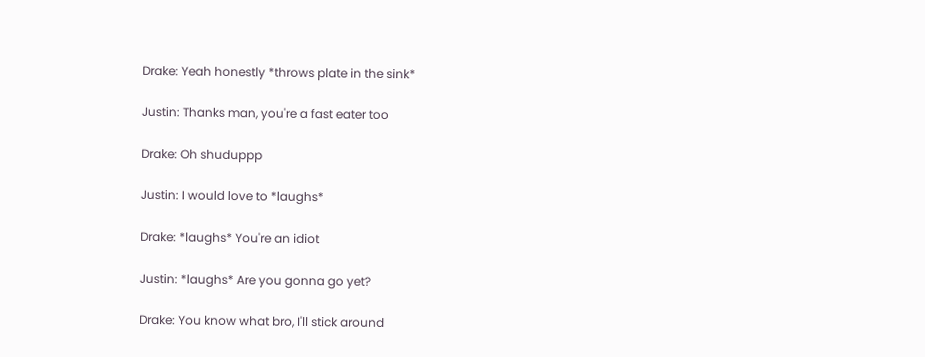Drake: Yeah honestly *throws plate in the sink*

Justin: Thanks man, you're a fast eater too

Drake: Oh shuduppp

Justin: I would love to *laughs*

Drake: *laughs* You're an idiot

Justin: *laughs* Are you gonna go yet?

Drake: You know what bro, I'll stick around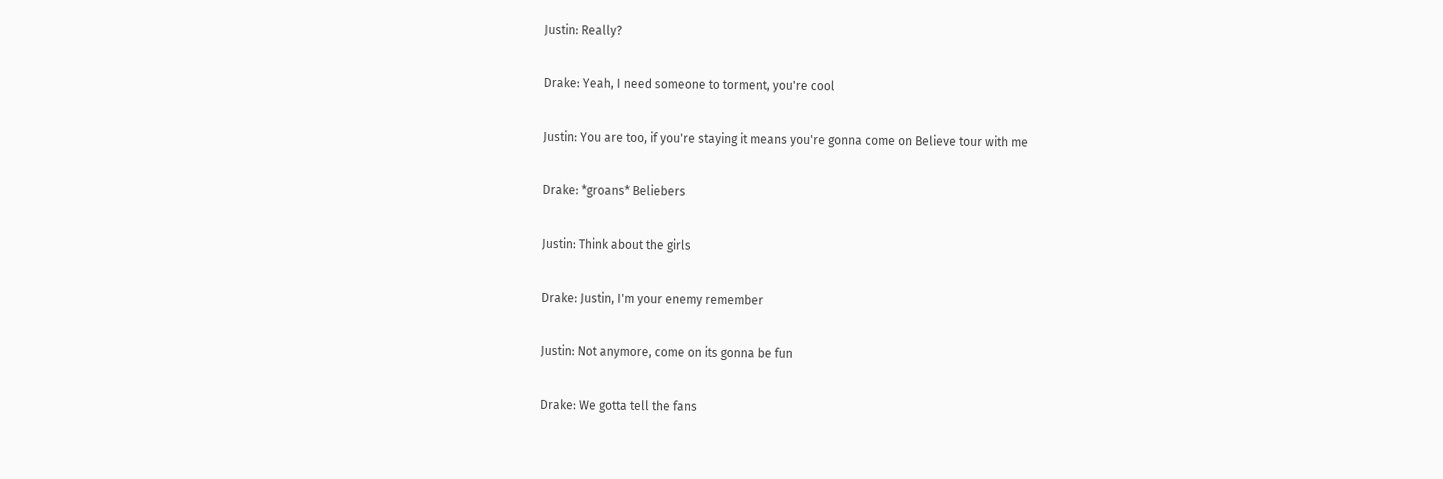Justin: Really?

Drake: Yeah, I need someone to torment, you're cool

Justin: You are too, if you're staying it means you're gonna come on Believe tour with me

Drake: *groans* Beliebers

Justin: Think about the girls

Drake: Justin, I'm your enemy remember

Justin: Not anymore, come on its gonna be fun

Drake: We gotta tell the fans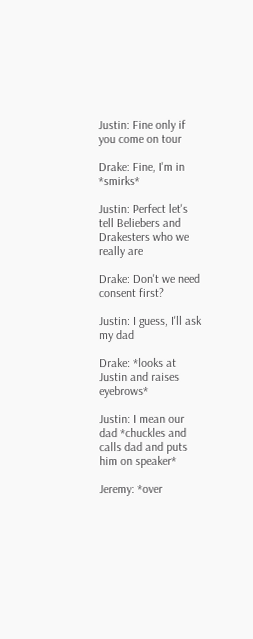Justin: Fine only if you come on tour

Drake: Fine, I'm in *smirks*

Justin: Perfect let's tell Beliebers and Drakesters who we really are

Drake: Don't we need consent first?

Justin: I guess, I'll ask my dad

Drake: *looks at Justin and raises eyebrows*

Justin: I mean our dad *chuckles and calls dad and puts him on speaker*

Jeremy: *over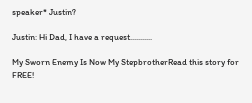speaker* Justin?

Justin: Hi Dad, I have a request...........

My Sworn Enemy Is Now My StepbrotherRead this story for FREE!